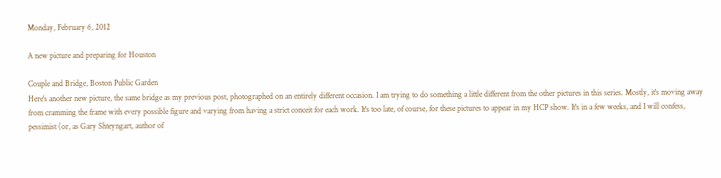Monday, February 6, 2012

A new picture and preparing for Houston

Couple and Bridge, Boston Public Garden
Here's another new picture, the same bridge as my previous post, photographed on an entirely different occasion. I am trying to do something a little different from the other pictures in this series. Mostly, it's moving away from cramming the frame with every possible figure and varying from having a strict conceit for each work. It's too late, of course, for these pictures to appear in my HCP show. It's in a few weeks, and I will confess, pessimist (or, as Gary Shteyngart, author of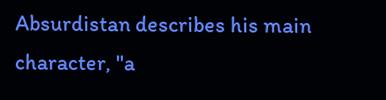Absurdistan describes his main character, "a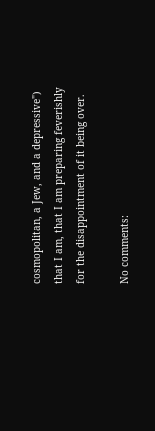cosmopolitan, a Jew, and a depressive") that I am, that I am preparing feverishly for the disappointment of it being over.

No comments: